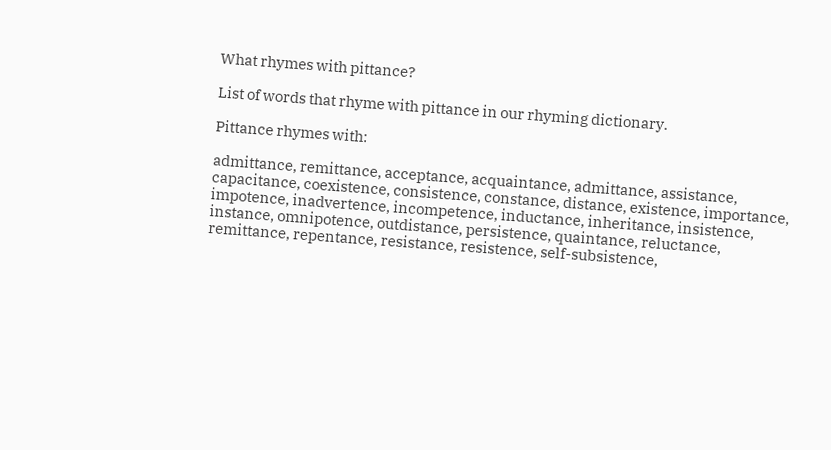What rhymes with pittance?

List of words that rhyme with pittance in our rhyming dictionary.

Pittance rhymes with:

admittance, remittance, acceptance, acquaintance, admittance, assistance, capacitance, coexistence, consistence, constance, distance, existence, importance, impotence, inadvertence, incompetence, inductance, inheritance, insistence, instance, omnipotence, outdistance, persistence, quaintance, reluctance, remittance, repentance, resistance, resistence, self-subsistence,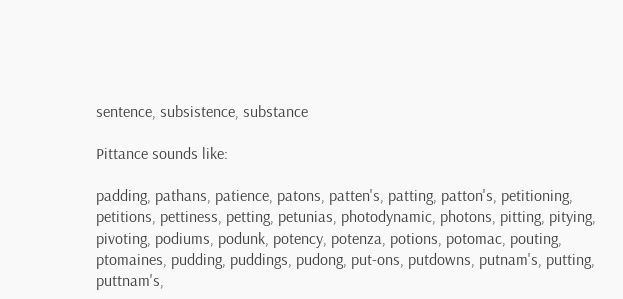sentence, subsistence, substance

Pittance sounds like:

padding, pathans, patience, patons, patten's, patting, patton's, petitioning, petitions, pettiness, petting, petunias, photodynamic, photons, pitting, pitying, pivoting, podiums, podunk, potency, potenza, potions, potomac, pouting, ptomaines, pudding, puddings, pudong, put-ons, putdowns, putnam's, putting, puttnam's,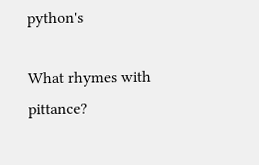python's

What rhymes with pittance?